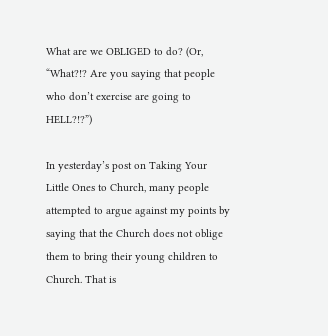What are we OBLIGED to do? (Or, “What?!? Are you saying that people who don’t exercise are going to HELL?!?”)

In yesterday’s post on Taking Your Little Ones to Church, many people attempted to argue against my points by saying that the Church does not oblige them to bring their young children to Church. That is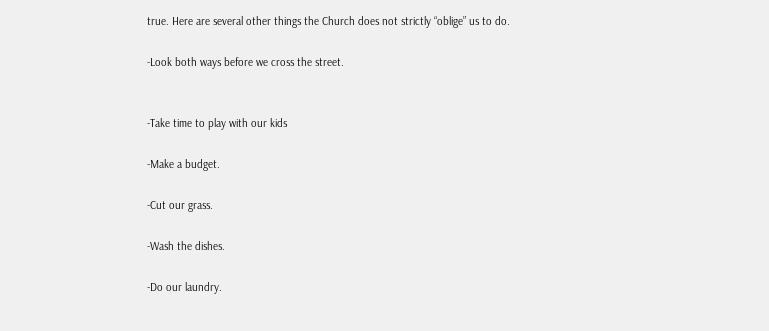true. Here are several other things the Church does not strictly “oblige” us to do.

-Look both ways before we cross the street.


-Take time to play with our kids

-Make a budget.

-Cut our grass.

-Wash the dishes.

-Do our laundry.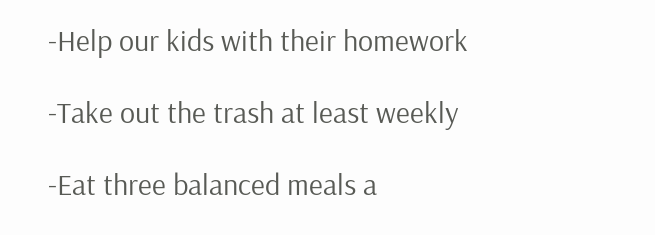-Help our kids with their homework

-Take out the trash at least weekly

-Eat three balanced meals a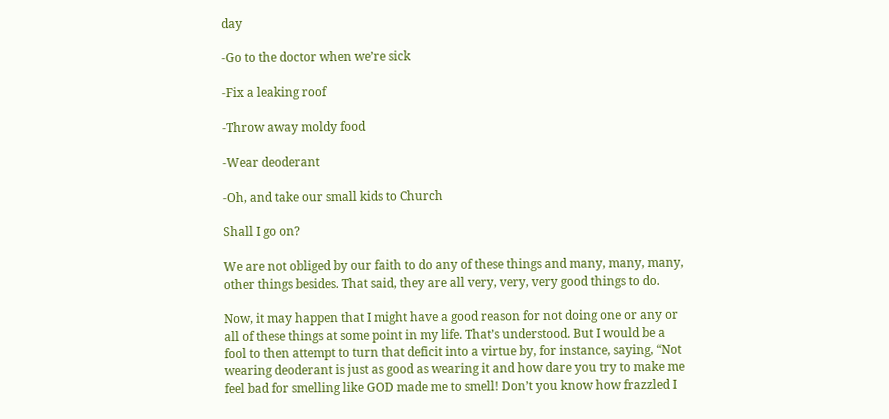day

-Go to the doctor when we’re sick

-Fix a leaking roof

-Throw away moldy food

-Wear deoderant

-Oh, and take our small kids to Church

Shall I go on?

We are not obliged by our faith to do any of these things and many, many, many, other things besides. That said, they are all very, very, very good things to do.

Now, it may happen that I might have a good reason for not doing one or any or all of these things at some point in my life. That’s understood. But I would be a fool to then attempt to turn that deficit into a virtue by, for instance, saying, “Not wearing deoderant is just as good as wearing it and how dare you try to make me feel bad for smelling like GOD made me to smell! Don’t you know how frazzled I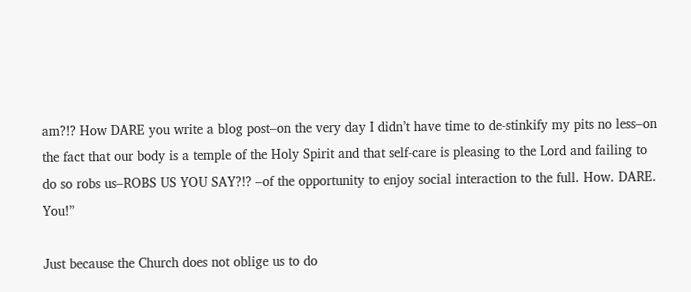am?!? How DARE you write a blog post–on the very day I didn’t have time to de-stinkify my pits no less–on the fact that our body is a temple of the Holy Spirit and that self-care is pleasing to the Lord and failing to do so robs us–ROBS US YOU SAY?!? –of the opportunity to enjoy social interaction to the full. How. DARE. You!”

Just because the Church does not oblige us to do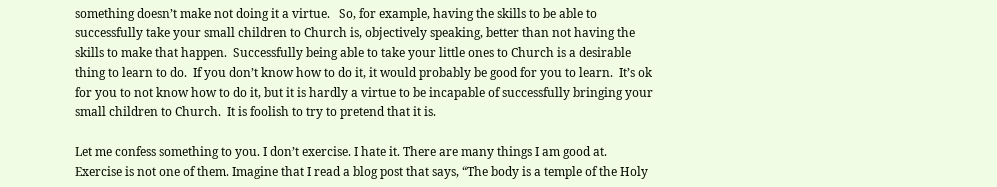something doesn’t make not doing it a virtue.   So, for example, having the skills to be able to successfully take your small children to Church is, objectively speaking, better than not having the skills to make that happen.  Successfully being able to take your little ones to Church is a desirable thing to learn to do.  If you don’t know how to do it, it would probably be good for you to learn.  It’s ok for you to not know how to do it, but it is hardly a virtue to be incapable of successfully bringing your small children to Church.  It is foolish to try to pretend that it is.

Let me confess something to you. I don’t exercise. I hate it. There are many things I am good at. Exercise is not one of them. Imagine that I read a blog post that says, “The body is a temple of the Holy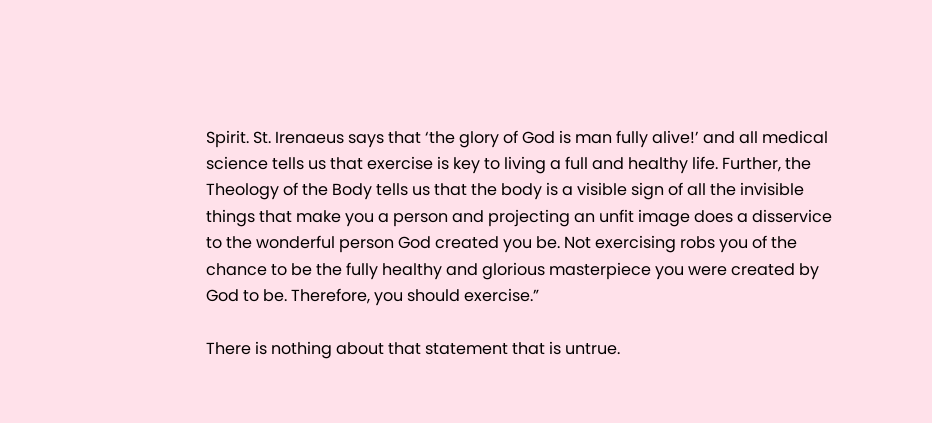Spirit. St. Irenaeus says that ‘the glory of God is man fully alive!’ and all medical science tells us that exercise is key to living a full and healthy life. Further, the Theology of the Body tells us that the body is a visible sign of all the invisible things that make you a person and projecting an unfit image does a disservice to the wonderful person God created you be. Not exercising robs you of the chance to be the fully healthy and glorious masterpiece you were created by God to be. Therefore, you should exercise.”

There is nothing about that statement that is untrue.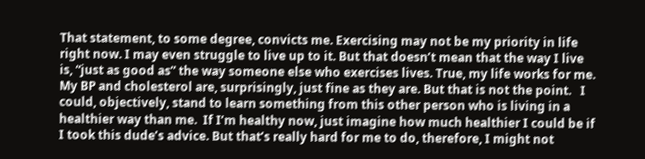That statement, to some degree, convicts me. Exercising may not be my priority in life right now. I may even struggle to live up to it. But that doesn’t mean that the way I live  is, “just as good as” the way someone else who exercises lives. True, my life works for me. My BP and cholesterol are, surprisingly, just fine as they are. But that is not the point.   I could, objectively, stand to learn something from this other person who is living in a healthier way than me.  If I’m healthy now, just imagine how much healthier I could be if I took this dude’s advice. But that’s really hard for me to do, therefore, I might not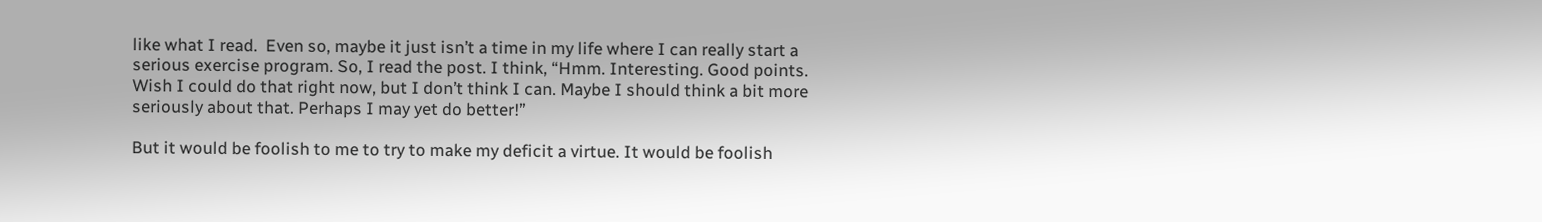like what I read.  Even so, maybe it just isn’t a time in my life where I can really start a serious exercise program. So, I read the post. I think, “Hmm. Interesting. Good points. Wish I could do that right now, but I don’t think I can. Maybe I should think a bit more seriously about that. Perhaps I may yet do better!”

But it would be foolish to me to try to make my deficit a virtue. It would be foolish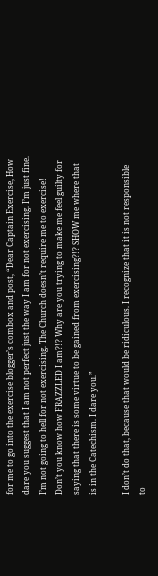for me to go into the exercise blogger’s combox and post, “Dear Captain Exercise, How dare you suggest that I am not perfect just the way I am for not exercising. I’m just fine. I’m not going to hell for not exercising. The Church doesn’t require me to exercise! Don’t you know how FRAZZLED I am?!? Why are you trying to make me feel guilty for saying that there is some virtue to be gained from exercising?!? SHOW me where that is in the Catechism. I dare you.”

I don’t do that, because that would be ridiculous. I recognize that it is not responsible to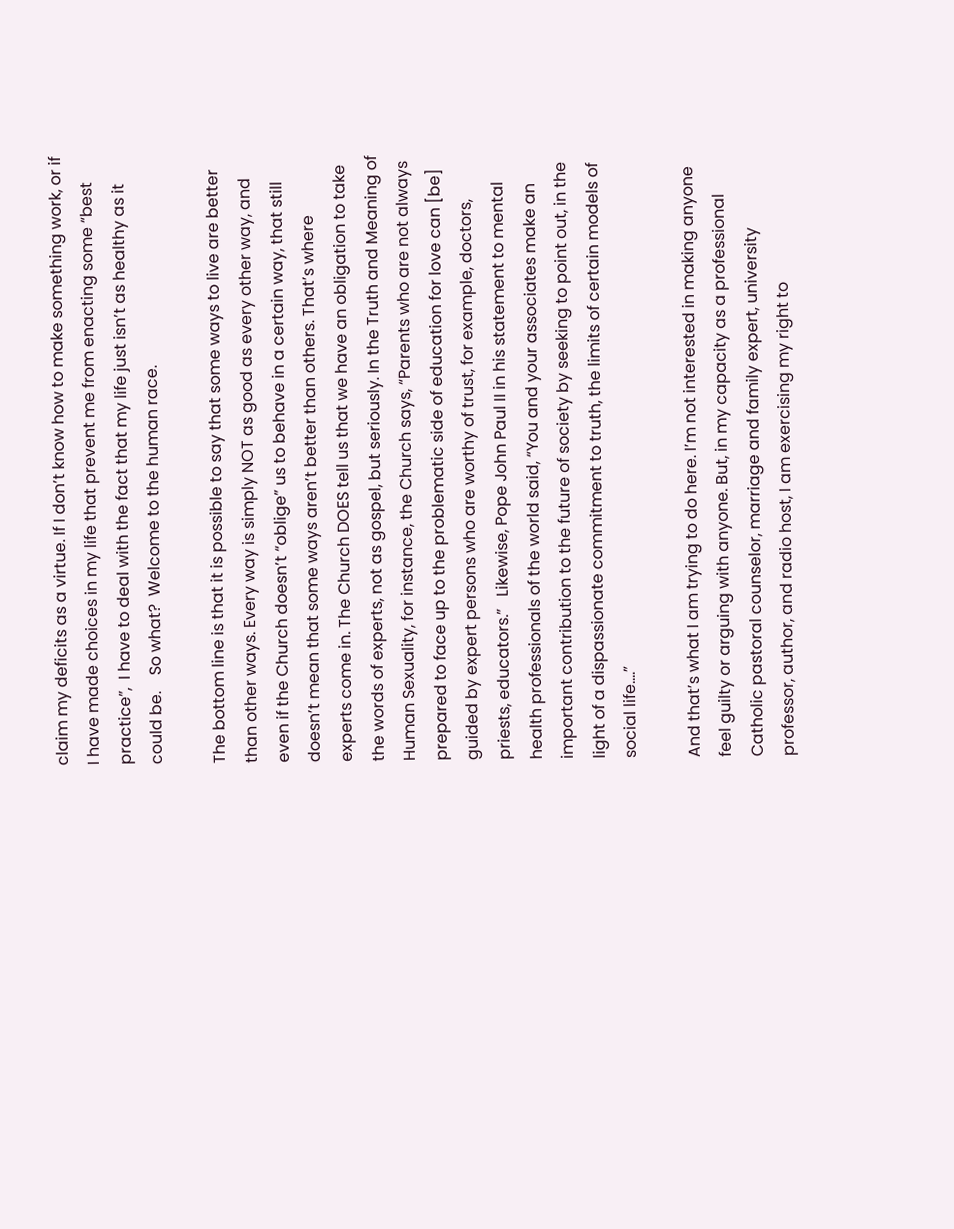claim my deficits as a virtue. If I don’t know how to make something work, or if I have made choices in my life that prevent me from enacting some “best practice”,  I have to deal with the fact that my life just isn’t as healthy as it could be.    So what?  Welcome to the human race.

The bottom line is that it is possible to say that some ways to live are better than other ways. Every way is simply NOT as good as every other way, and even if the Church doesn’t “oblige” us to behave in a certain way, that still doesn’t mean that some ways aren’t better than others. That’s where experts come in. The Church DOES tell us that we have an obligation to take the words of experts, not as gospel, but seriously. In the Truth and Meaning of Human Sexuality, for instance, the Church says, “Parents who are not always prepared to face up to the problematic side of education for love can [be] guided by expert persons who are worthy of trust, for example, doctors, priests, educators.”   Likewise, Pope John Paul II in his statement to mental health professionals of the world said, “You and your associates make an important contribution to the future of society by seeking to point out, in the light of a dispassionate commitment to truth, the limits of certain models of social life….”

And that’s what I am trying to do here. I’m not interested in making anyone feel guilty or arguing with anyone. But, in my capacity as a professional Catholic pastoral counselor, marriage and family expert, university professor, author, and radio host, I am exercising my right to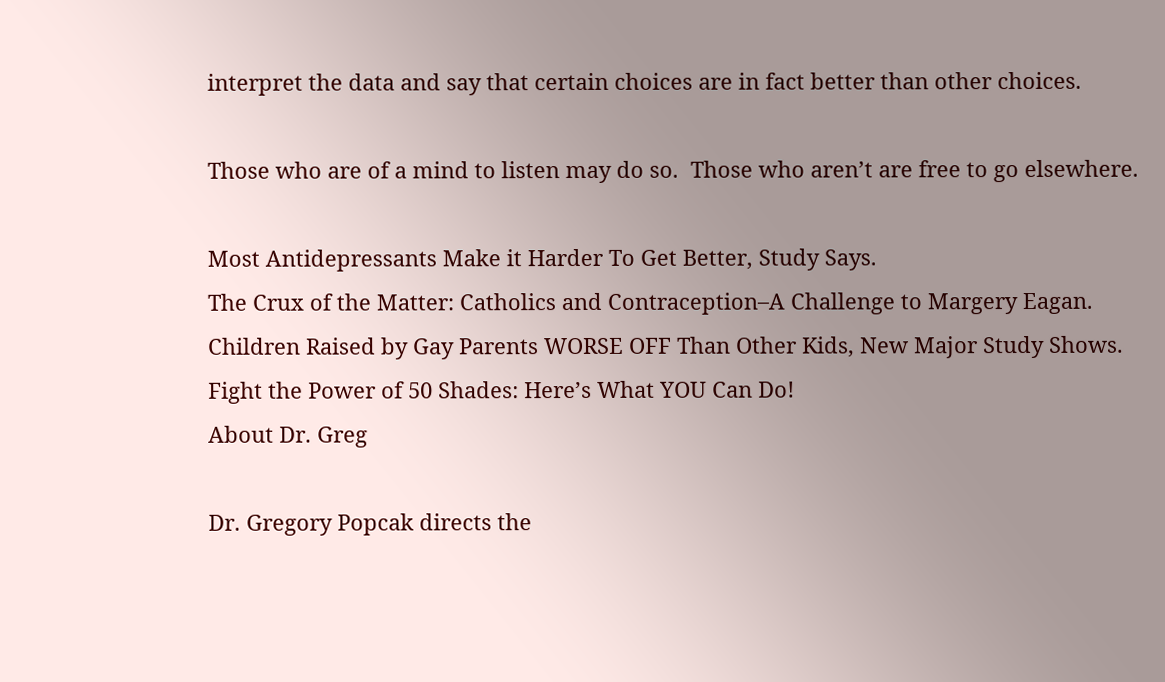interpret the data and say that certain choices are in fact better than other choices.

Those who are of a mind to listen may do so.  Those who aren’t are free to go elsewhere.

Most Antidepressants Make it Harder To Get Better, Study Says.
The Crux of the Matter: Catholics and Contraception–A Challenge to Margery Eagan.
Children Raised by Gay Parents WORSE OFF Than Other Kids, New Major Study Shows.
Fight the Power of 50 Shades: Here’s What YOU Can Do!
About Dr. Greg

Dr. Gregory Popcak directs the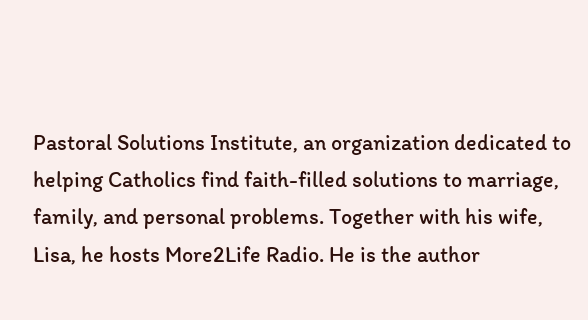Pastoral Solutions Institute, an organization dedicated to helping Catholics find faith-filled solutions to marriage, family, and personal problems. Together with his wife, Lisa, he hosts More2Life Radio. He is the author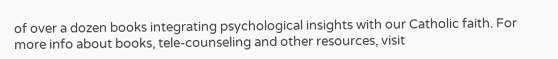of over a dozen books integrating psychological insights with our Catholic faith. For more info about books, tele-counseling and other resources, visit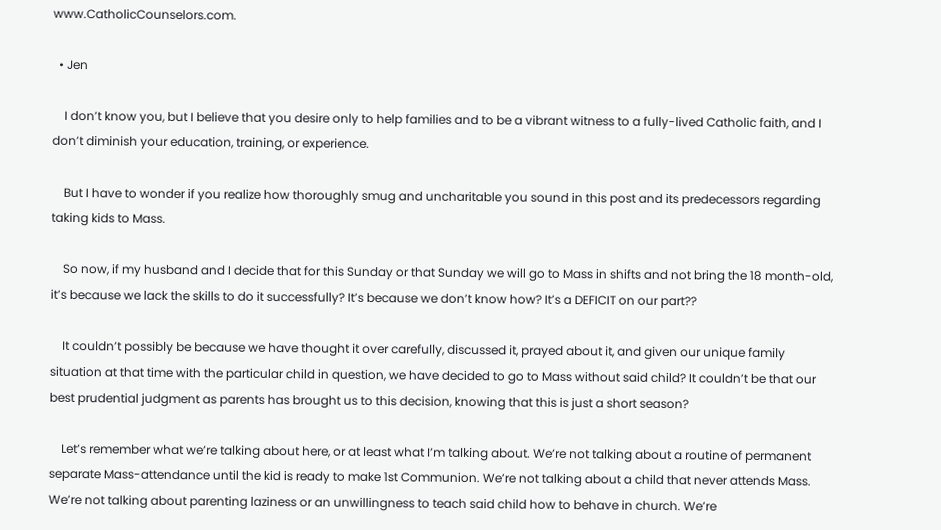www.CatholicCounselors.com.

  • Jen

    I don’t know you, but I believe that you desire only to help families and to be a vibrant witness to a fully-lived Catholic faith, and I don’t diminish your education, training, or experience.

    But I have to wonder if you realize how thoroughly smug and uncharitable you sound in this post and its predecessors regarding taking kids to Mass.

    So now, if my husband and I decide that for this Sunday or that Sunday we will go to Mass in shifts and not bring the 18 month-old, it’s because we lack the skills to do it successfully? It’s because we don’t know how? It’s a DEFICIT on our part??

    It couldn’t possibly be because we have thought it over carefully, discussed it, prayed about it, and given our unique family situation at that time with the particular child in question, we have decided to go to Mass without said child? It couldn’t be that our best prudential judgment as parents has brought us to this decision, knowing that this is just a short season?

    Let’s remember what we’re talking about here, or at least what I’m talking about. We’re not talking about a routine of permanent separate Mass-attendance until the kid is ready to make 1st Communion. We’re not talking about a child that never attends Mass. We’re not talking about parenting laziness or an unwillingness to teach said child how to behave in church. We’re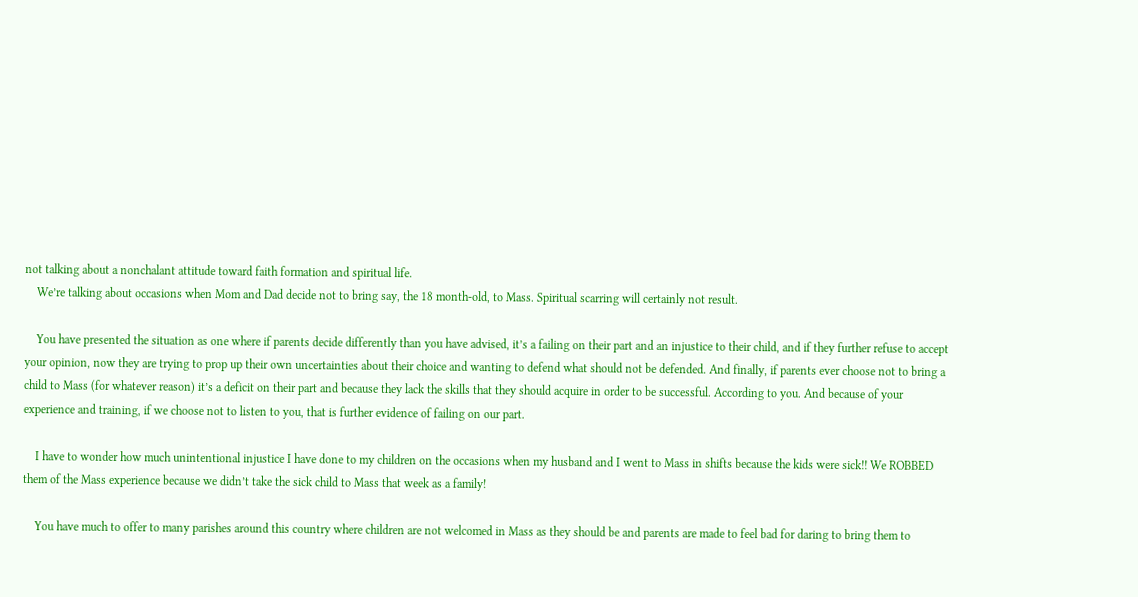not talking about a nonchalant attitude toward faith formation and spiritual life.
    We’re talking about occasions when Mom and Dad decide not to bring say, the 18 month-old, to Mass. Spiritual scarring will certainly not result.

    You have presented the situation as one where if parents decide differently than you have advised, it’s a failing on their part and an injustice to their child, and if they further refuse to accept your opinion, now they are trying to prop up their own uncertainties about their choice and wanting to defend what should not be defended. And finally, if parents ever choose not to bring a child to Mass (for whatever reason) it’s a deficit on their part and because they lack the skills that they should acquire in order to be successful. According to you. And because of your experience and training, if we choose not to listen to you, that is further evidence of failing on our part.

    I have to wonder how much unintentional injustice I have done to my children on the occasions when my husband and I went to Mass in shifts because the kids were sick!! We ROBBED them of the Mass experience because we didn’t take the sick child to Mass that week as a family!

    You have much to offer to many parishes around this country where children are not welcomed in Mass as they should be and parents are made to feel bad for daring to bring them to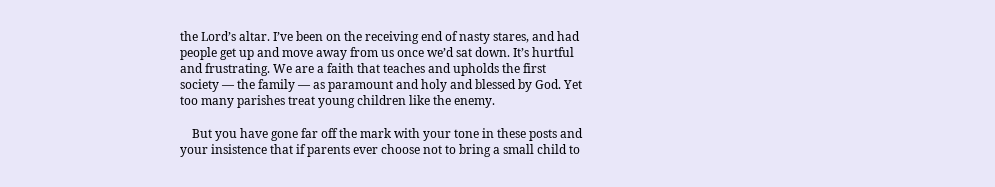the Lord’s altar. I’ve been on the receiving end of nasty stares, and had people get up and move away from us once we’d sat down. It’s hurtful and frustrating. We are a faith that teaches and upholds the first society — the family — as paramount and holy and blessed by God. Yet too many parishes treat young children like the enemy.

    But you have gone far off the mark with your tone in these posts and your insistence that if parents ever choose not to bring a small child to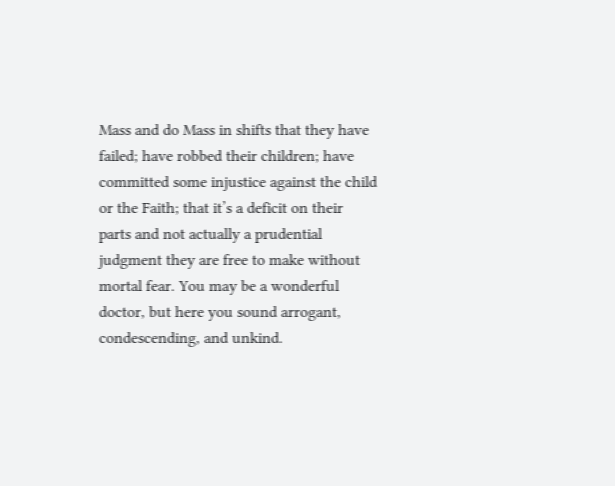Mass and do Mass in shifts that they have failed; have robbed their children; have committed some injustice against the child or the Faith; that it’s a deficit on their parts and not actually a prudential judgment they are free to make without mortal fear. You may be a wonderful doctor, but here you sound arrogant, condescending, and unkind.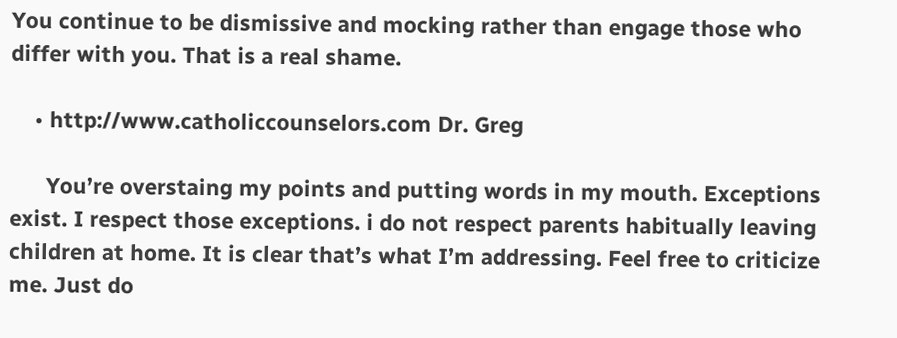You continue to be dismissive and mocking rather than engage those who differ with you. That is a real shame.

    • http://www.catholiccounselors.com Dr. Greg

      You’re overstaing my points and putting words in my mouth. Exceptions exist. I respect those exceptions. i do not respect parents habitually leaving children at home. It is clear that’s what I’m addressing. Feel free to criticize me. Just do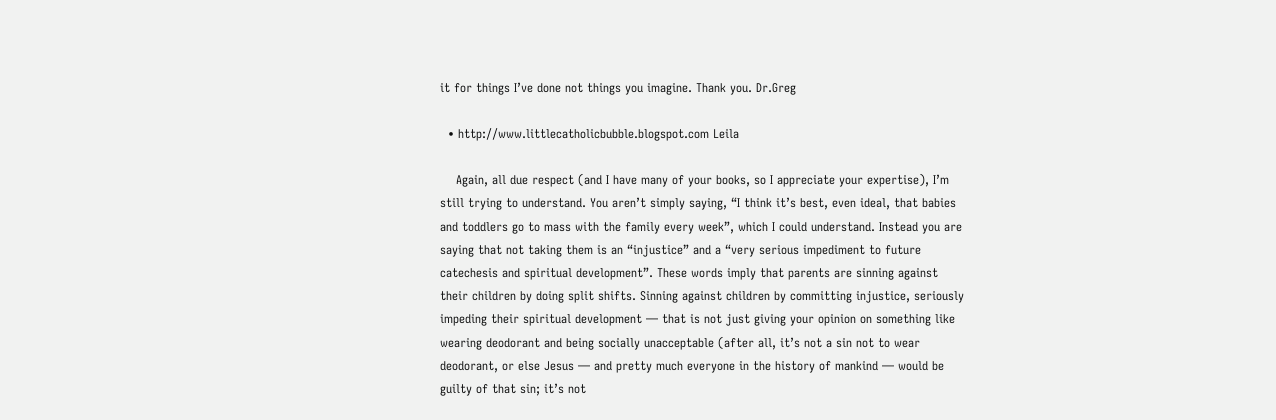it for things I’ve done not things you imagine. Thank you. Dr.Greg

  • http://www.littlecatholicbubble.blogspot.com Leila

    Again, all due respect (and I have many of your books, so I appreciate your expertise), I’m still trying to understand. You aren’t simply saying, “I think it’s best, even ideal, that babies and toddlers go to mass with the family every week”, which I could understand. Instead you are saying that not taking them is an “injustice” and a “very serious impediment to future catechesis and spiritual development”. These words imply that parents are sinning against their children by doing split shifts. Sinning against children by committing injustice, seriously impeding their spiritual development — that is not just giving your opinion on something like wearing deodorant and being socially unacceptable (after all, it’s not a sin not to wear deodorant, or else Jesus — and pretty much everyone in the history of mankind — would be guilty of that sin; it’s not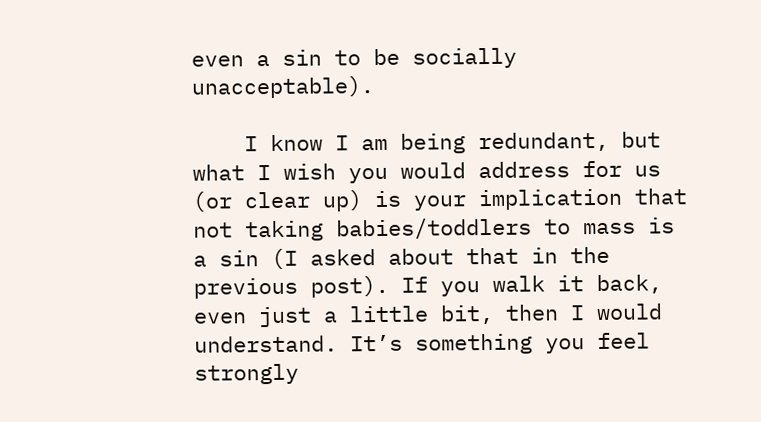even a sin to be socially unacceptable).

    I know I am being redundant, but what I wish you would address for us (or clear up) is your implication that not taking babies/toddlers to mass is a sin (I asked about that in the previous post). If you walk it back, even just a little bit, then I would understand. It’s something you feel strongly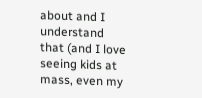about and I understand that (and I love seeing kids at mass, even my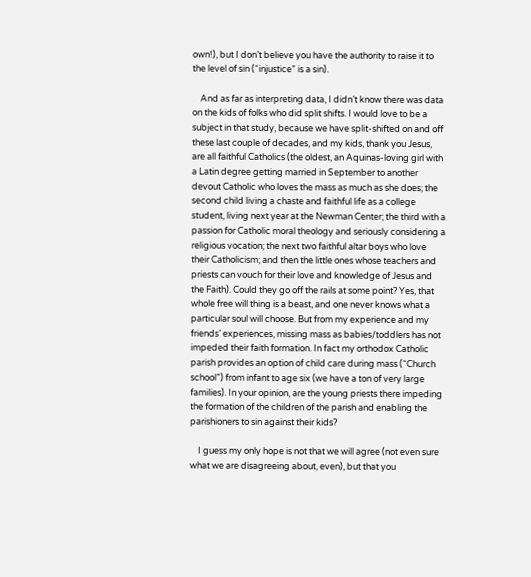own!), but I don’t believe you have the authority to raise it to the level of sin (“injustice” is a sin).

    And as far as interpreting data, I didn’t know there was data on the kids of folks who did split shifts. I would love to be a subject in that study, because we have split-shifted on and off these last couple of decades, and my kids, thank you Jesus, are all faithful Catholics (the oldest, an Aquinas-loving girl with a Latin degree getting married in September to another devout Catholic who loves the mass as much as she does; the second child living a chaste and faithful life as a college student, living next year at the Newman Center; the third with a passion for Catholic moral theology and seriously considering a religious vocation; the next two faithful altar boys who love their Catholicism; and then the little ones whose teachers and priests can vouch for their love and knowledge of Jesus and the Faith). Could they go off the rails at some point? Yes, that whole free will thing is a beast, and one never knows what a particular soul will choose. But from my experience and my friends’ experiences, missing mass as babies/toddlers has not impeded their faith formation. In fact my orthodox Catholic parish provides an option of child care during mass (“Church school”) from infant to age six (we have a ton of very large families). In your opinion, are the young priests there impeding the formation of the children of the parish and enabling the parishioners to sin against their kids?

    I guess my only hope is not that we will agree (not even sure what we are disagreeing about, even), but that you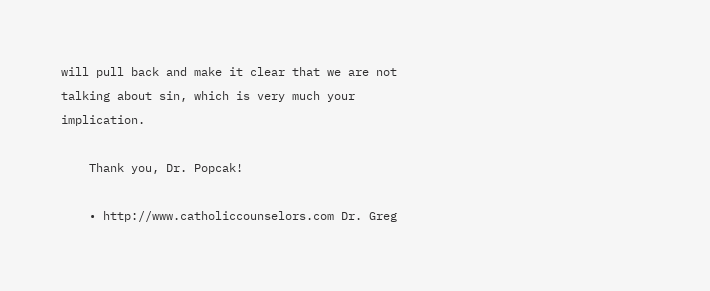will pull back and make it clear that we are not talking about sin, which is very much your implication.

    Thank you, Dr. Popcak!

    • http://www.catholiccounselors.com Dr. Greg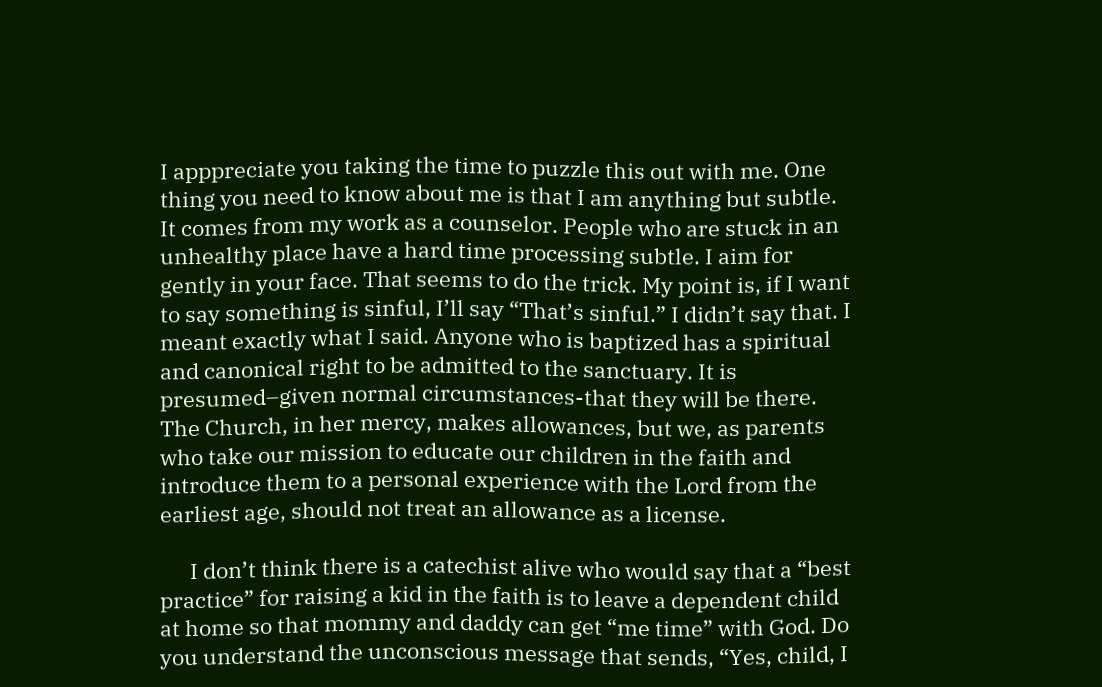I apppreciate you taking the time to puzzle this out with me. One thing you need to know about me is that I am anything but subtle. It comes from my work as a counselor. People who are stuck in an unhealthy place have a hard time processing subtle. I aim for gently in your face. That seems to do the trick. My point is, if I want to say something is sinful, I’ll say “That’s sinful.” I didn’t say that. I meant exactly what I said. Anyone who is baptized has a spiritual and canonical right to be admitted to the sanctuary. It is presumed–given normal circumstances-that they will be there. The Church, in her mercy, makes allowances, but we, as parents who take our mission to educate our children in the faith and introduce them to a personal experience with the Lord from the earliest age, should not treat an allowance as a license.

      I don’t think there is a catechist alive who would say that a “best practice” for raising a kid in the faith is to leave a dependent child at home so that mommy and daddy can get “me time” with God. Do you understand the unconscious message that sends, “Yes, child, I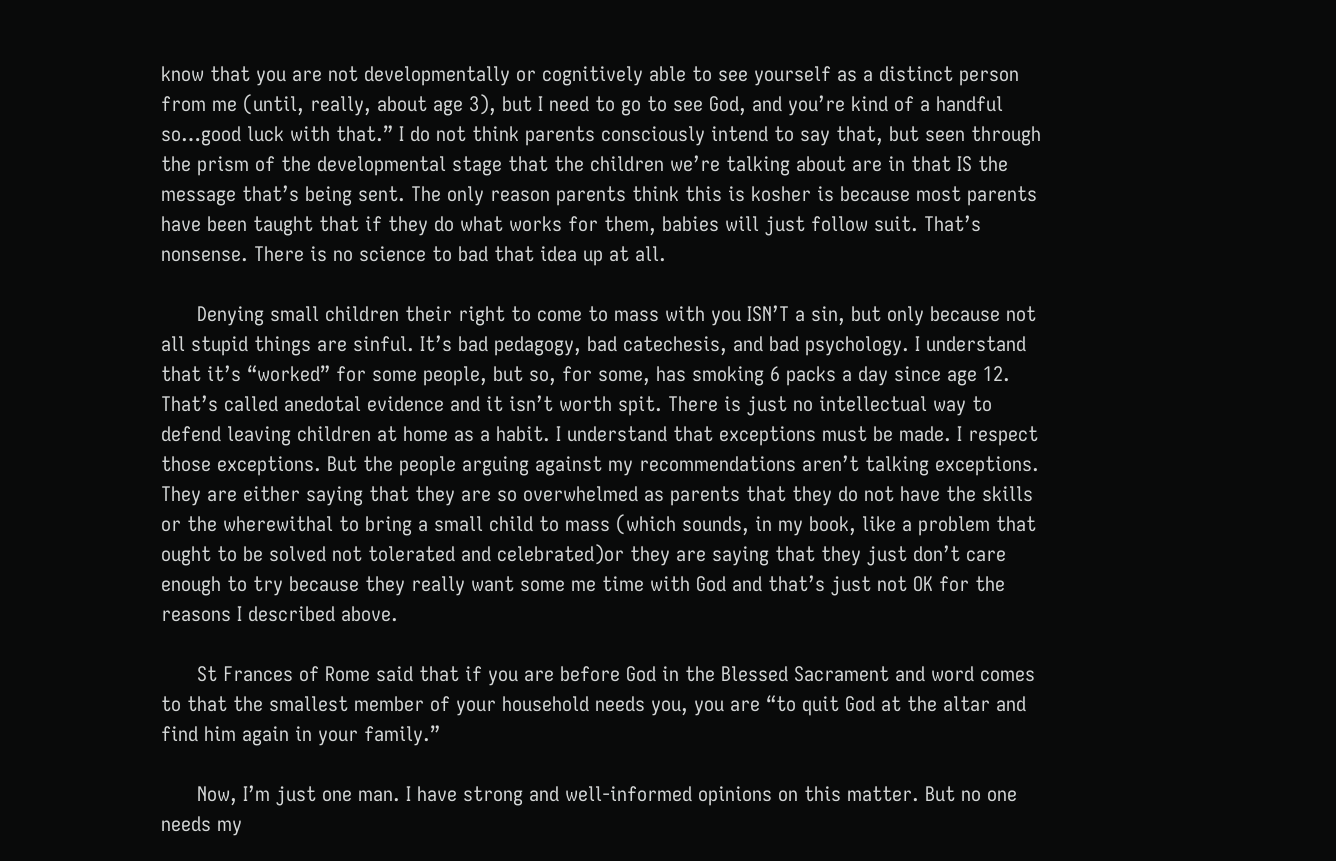know that you are not developmentally or cognitively able to see yourself as a distinct person from me (until, really, about age 3), but I need to go to see God, and you’re kind of a handful so…good luck with that.” I do not think parents consciously intend to say that, but seen through the prism of the developmental stage that the children we’re talking about are in that IS the message that’s being sent. The only reason parents think this is kosher is because most parents have been taught that if they do what works for them, babies will just follow suit. That’s nonsense. There is no science to bad that idea up at all.

      Denying small children their right to come to mass with you ISN’T a sin, but only because not all stupid things are sinful. It’s bad pedagogy, bad catechesis, and bad psychology. I understand that it’s “worked” for some people, but so, for some, has smoking 6 packs a day since age 12. That’s called anedotal evidence and it isn’t worth spit. There is just no intellectual way to defend leaving children at home as a habit. I understand that exceptions must be made. I respect those exceptions. But the people arguing against my recommendations aren’t talking exceptions. They are either saying that they are so overwhelmed as parents that they do not have the skills or the wherewithal to bring a small child to mass (which sounds, in my book, like a problem that ought to be solved not tolerated and celebrated)or they are saying that they just don’t care enough to try because they really want some me time with God and that’s just not OK for the reasons I described above.

      St Frances of Rome said that if you are before God in the Blessed Sacrament and word comes to that the smallest member of your household needs you, you are “to quit God at the altar and find him again in your family.”

      Now, I’m just one man. I have strong and well-informed opinions on this matter. But no one needs my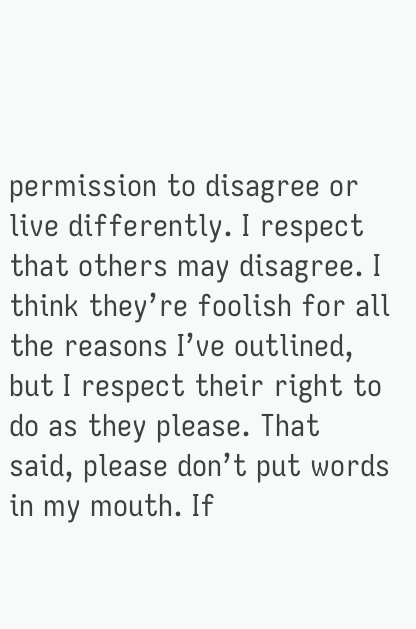permission to disagree or live differently. I respect that others may disagree. I think they’re foolish for all the reasons I’ve outlined, but I respect their right to do as they please. That said, please don’t put words in my mouth. If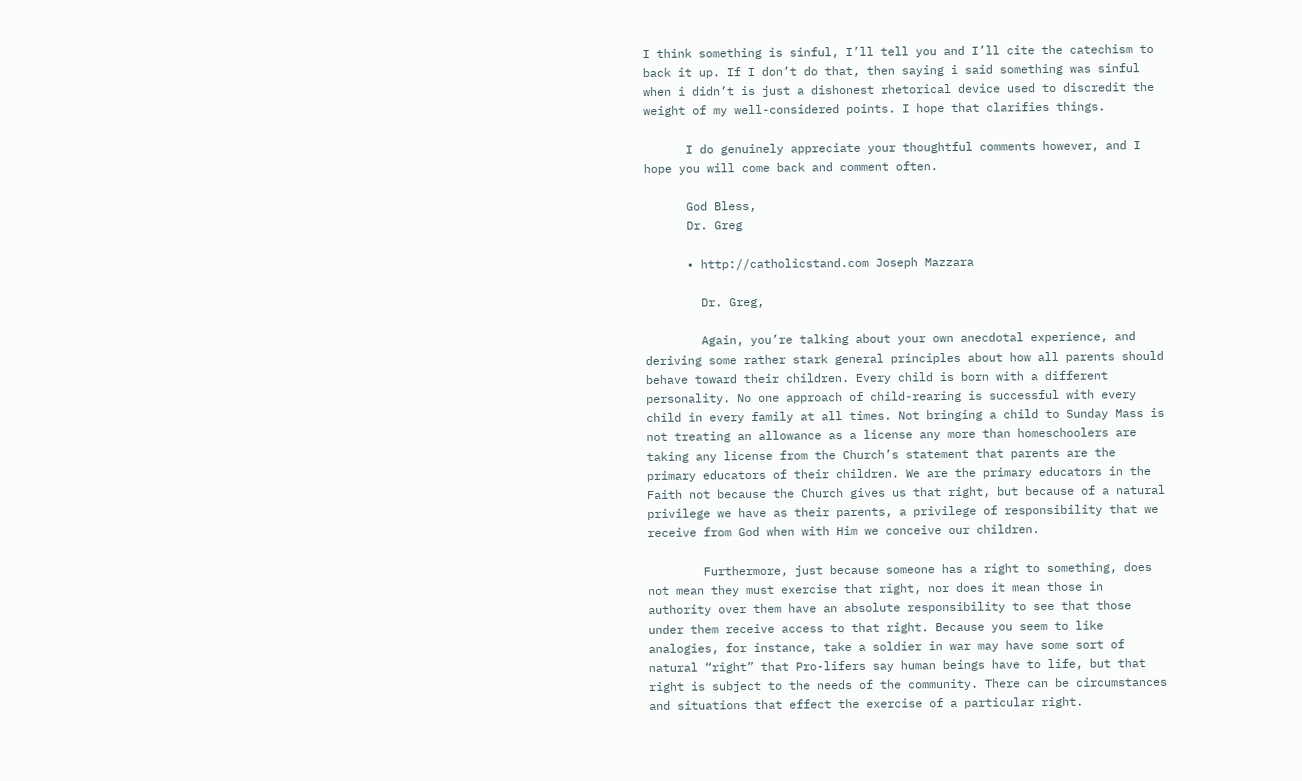I think something is sinful, I’ll tell you and I’ll cite the catechism to back it up. If I don’t do that, then saying i said something was sinful when i didn’t is just a dishonest rhetorical device used to discredit the weight of my well-considered points. I hope that clarifies things.

      I do genuinely appreciate your thoughtful comments however, and I hope you will come back and comment often.

      God Bless,
      Dr. Greg

      • http://catholicstand.com Joseph Mazzara

        Dr. Greg,

        Again, you’re talking about your own anecdotal experience, and deriving some rather stark general principles about how all parents should behave toward their children. Every child is born with a different personality. No one approach of child-rearing is successful with every child in every family at all times. Not bringing a child to Sunday Mass is not treating an allowance as a license any more than homeschoolers are taking any license from the Church’s statement that parents are the primary educators of their children. We are the primary educators in the Faith not because the Church gives us that right, but because of a natural privilege we have as their parents, a privilege of responsibility that we receive from God when with Him we conceive our children.

        Furthermore, just because someone has a right to something, does not mean they must exercise that right, nor does it mean those in authority over them have an absolute responsibility to see that those under them receive access to that right. Because you seem to like analogies, for instance, take a soldier in war may have some sort of natural “right” that Pro-lifers say human beings have to life, but that right is subject to the needs of the community. There can be circumstances and situations that effect the exercise of a particular right.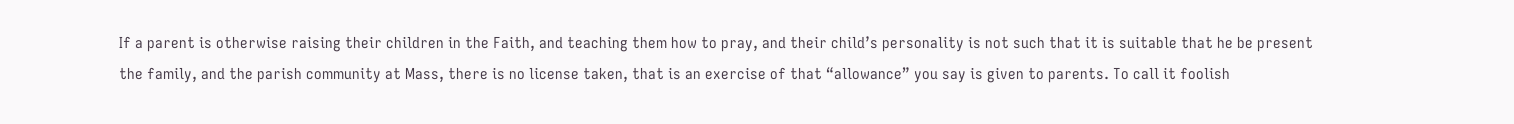If a parent is otherwise raising their children in the Faith, and teaching them how to pray, and their child’s personality is not such that it is suitable that he be present the family, and the parish community at Mass, there is no license taken, that is an exercise of that “allowance” you say is given to parents. To call it foolish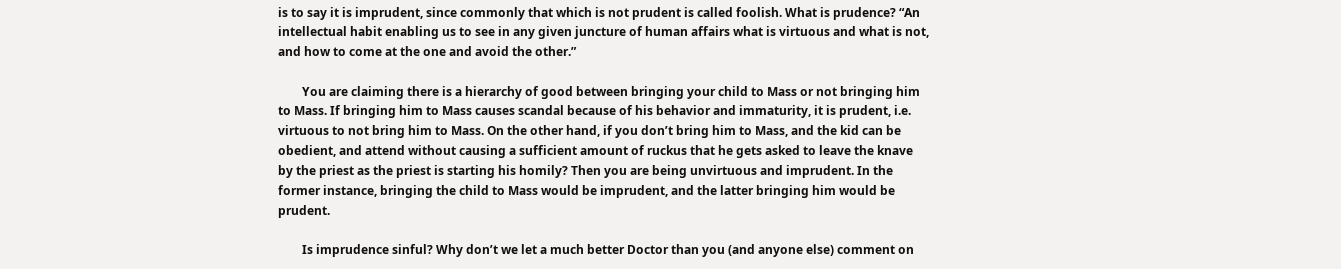is to say it is imprudent, since commonly that which is not prudent is called foolish. What is prudence? “An intellectual habit enabling us to see in any given juncture of human affairs what is virtuous and what is not, and how to come at the one and avoid the other.”

        You are claiming there is a hierarchy of good between bringing your child to Mass or not bringing him to Mass. If bringing him to Mass causes scandal because of his behavior and immaturity, it is prudent, i.e. virtuous to not bring him to Mass. On the other hand, if you don’t bring him to Mass, and the kid can be obedient, and attend without causing a sufficient amount of ruckus that he gets asked to leave the knave by the priest as the priest is starting his homily? Then you are being unvirtuous and imprudent. In the former instance, bringing the child to Mass would be imprudent, and the latter bringing him would be prudent.

        Is imprudence sinful? Why don’t we let a much better Doctor than you (and anyone else) comment on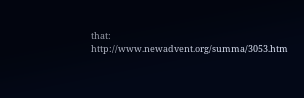that: http://www.newadvent.org/summa/3053.htm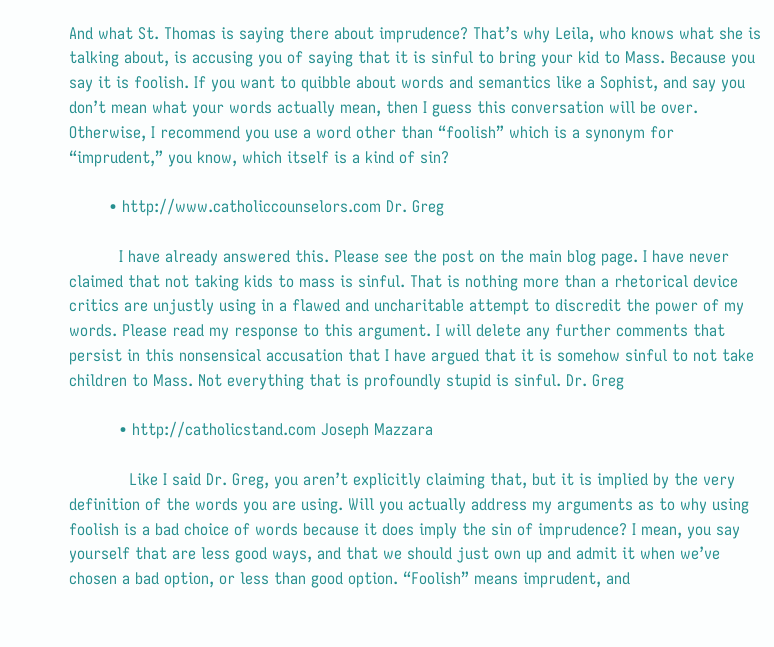And what St. Thomas is saying there about imprudence? That’s why Leila, who knows what she is talking about, is accusing you of saying that it is sinful to bring your kid to Mass. Because you say it is foolish. If you want to quibble about words and semantics like a Sophist, and say you don’t mean what your words actually mean, then I guess this conversation will be over. Otherwise, I recommend you use a word other than “foolish” which is a synonym for “imprudent,” you know, which itself is a kind of sin?

        • http://www.catholiccounselors.com Dr. Greg

          I have already answered this. Please see the post on the main blog page. I have never claimed that not taking kids to mass is sinful. That is nothing more than a rhetorical device critics are unjustly using in a flawed and uncharitable attempt to discredit the power of my words. Please read my response to this argument. I will delete any further comments that persist in this nonsensical accusation that I have argued that it is somehow sinful to not take children to Mass. Not everything that is profoundly stupid is sinful. Dr. Greg

          • http://catholicstand.com Joseph Mazzara

            Like I said Dr. Greg, you aren’t explicitly claiming that, but it is implied by the very definition of the words you are using. Will you actually address my arguments as to why using foolish is a bad choice of words because it does imply the sin of imprudence? I mean, you say yourself that are less good ways, and that we should just own up and admit it when we’ve chosen a bad option, or less than good option. “Foolish” means imprudent, and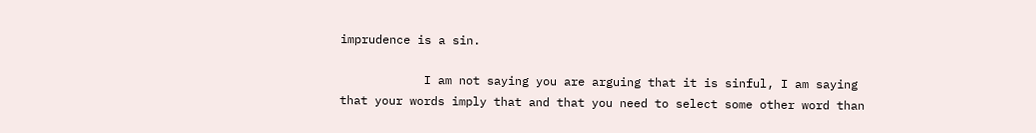imprudence is a sin.

            I am not saying you are arguing that it is sinful, I am saying that your words imply that and that you need to select some other word than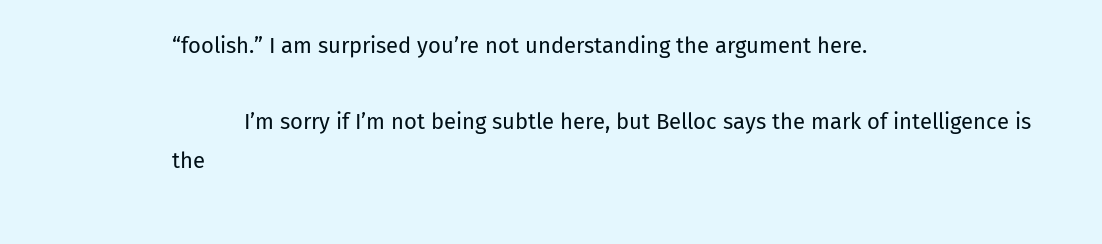“foolish.” I am surprised you’re not understanding the argument here.

            I’m sorry if I’m not being subtle here, but Belloc says the mark of intelligence is the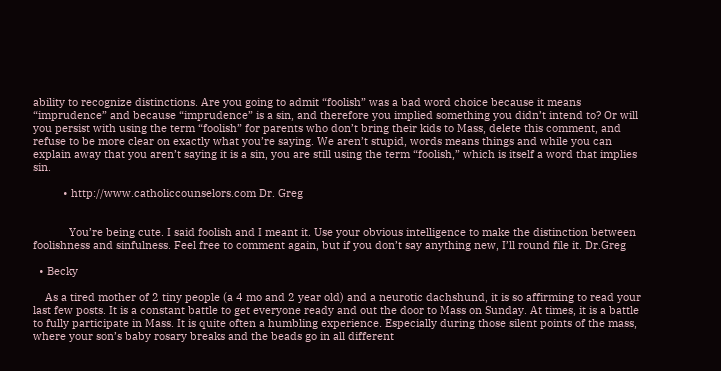ability to recognize distinctions. Are you going to admit “foolish” was a bad word choice because it means “imprudence” and because “imprudence” is a sin, and therefore you implied something you didn’t intend to? Or will you persist with using the term “foolish” for parents who don’t bring their kids to Mass, delete this comment, and refuse to be more clear on exactly what you’re saying. We aren’t stupid, words means things and while you can explain away that you aren’t saying it is a sin, you are still using the term “foolish,” which is itself a word that implies sin.

          • http://www.catholiccounselors.com Dr. Greg


            You’re being cute. I said foolish and I meant it. Use your obvious intelligence to make the distinction between foolishness and sinfulness. Feel free to comment again, but if you don’t say anything new, I’ll round file it. Dr.Greg

  • Becky

    As a tired mother of 2 tiny people (a 4 mo and 2 year old) and a neurotic dachshund, it is so affirming to read your last few posts. It is a constant battle to get everyone ready and out the door to Mass on Sunday. At times, it is a battle to fully participate in Mass. It is quite often a humbling experience. Especially during those silent points of the mass, where your son’s baby rosary breaks and the beads go in all different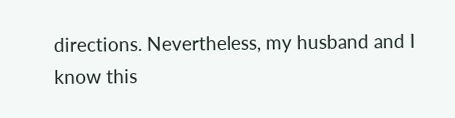directions. Nevertheless, my husband and I know this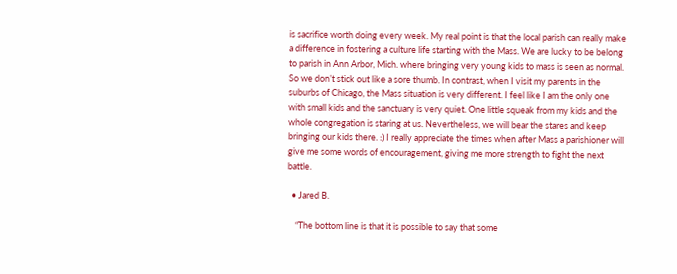is sacrifice worth doing every week. My real point is that the local parish can really make a difference in fostering a culture life starting with the Mass. We are lucky to be belong to parish in Ann Arbor, Mich. where bringing very young kids to mass is seen as normal. So we don’t stick out like a sore thumb. In contrast, when I visit my parents in the suburbs of Chicago, the Mass situation is very different. I feel like I am the only one with small kids and the sanctuary is very quiet. One little squeak from my kids and the whole congregation is staring at us. Nevertheless, we will bear the stares and keep bringing our kids there. :) I really appreciate the times when after Mass a parishioner will give me some words of encouragement, giving me more strength to fight the next battle.

  • Jared B.

    “The bottom line is that it is possible to say that some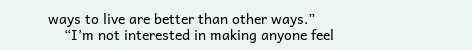ways to live are better than other ways.”
    “I’m not interested in making anyone feel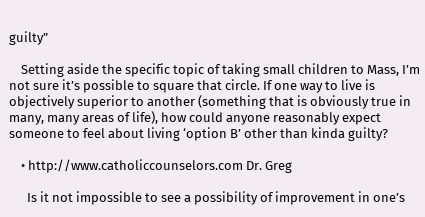guilty”

    Setting aside the specific topic of taking small children to Mass, I’m not sure it’s possible to square that circle. If one way to live is objectively superior to another (something that is obviously true in many, many areas of life), how could anyone reasonably expect someone to feel about living ‘option B’ other than kinda guilty?

    • http://www.catholiccounselors.com Dr. Greg

      Is it not impossible to see a possibility of improvement in one’s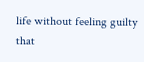life without feeling guilty that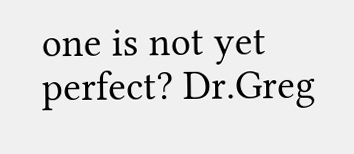one is not yet perfect? Dr.Greg